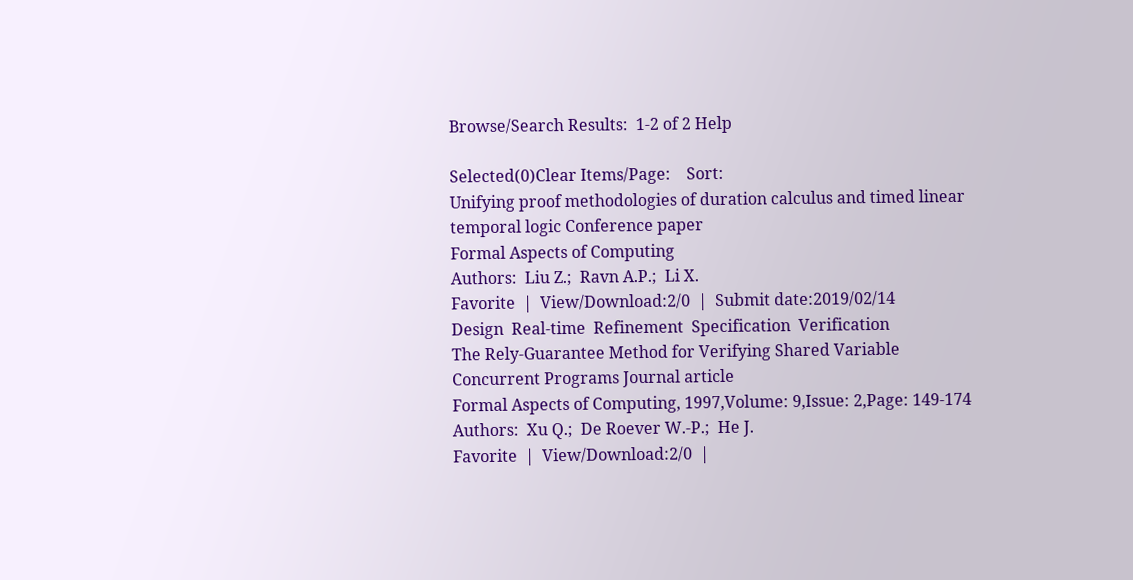Browse/Search Results:  1-2 of 2 Help

Selected(0)Clear Items/Page:    Sort:
Unifying proof methodologies of duration calculus and timed linear temporal logic Conference paper
Formal Aspects of Computing
Authors:  Liu Z.;  Ravn A.P.;  Li X.
Favorite  |  View/Download:2/0  |  Submit date:2019/02/14
Design  Real-time  Refinement  Specification  Verification
The Rely-Guarantee Method for Verifying Shared Variable Concurrent Programs Journal article
Formal Aspects of Computing, 1997,Volume: 9,Issue: 2,Page: 149-174
Authors:  Xu Q.;  De Roever W.-P.;  He J.
Favorite  |  View/Download:2/0  |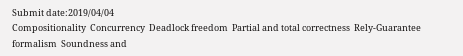Submit date:2019/04/04
Compositionality  Concurrency  Deadlock freedom  Partial and total correctness  Rely-Guarantee formalism  Soundness and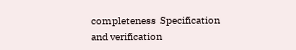completeness  Specification and verification